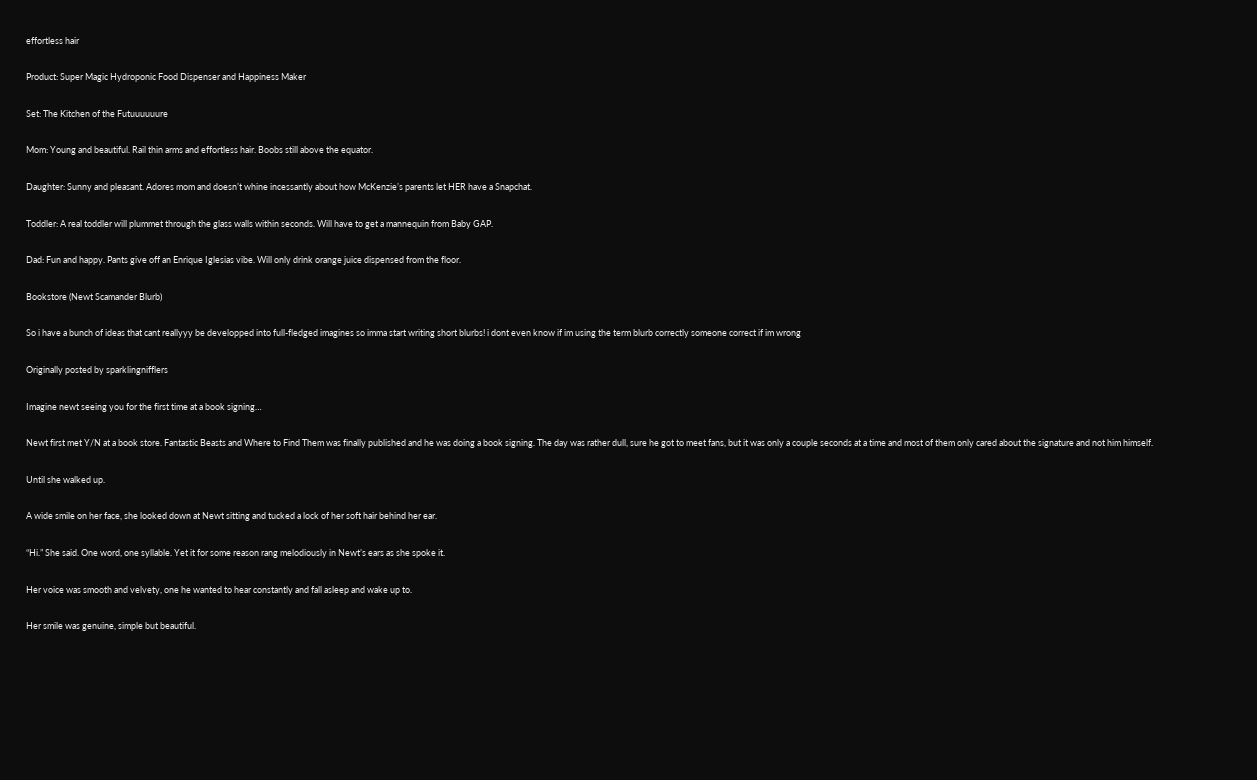effortless hair

Product: Super Magic Hydroponic Food Dispenser and Happiness Maker

Set: The Kitchen of the Futuuuuuure

Mom: Young and beautiful. Rail thin arms and effortless hair. Boobs still above the equator.

Daughter: Sunny and pleasant. Adores mom and doesn’t whine incessantly about how McKenzie’s parents let HER have a Snapchat.

Toddler: A real toddler will plummet through the glass walls within seconds. Will have to get a mannequin from Baby GAP.

Dad: Fun and happy. Pants give off an Enrique Iglesias vibe. Will only drink orange juice dispensed from the floor.

Bookstore (Newt Scamander Blurb)

So i have a bunch of ideas that cant reallyyy be developped into full-fledged imagines so imma start writing short blurbs! i dont even know if im using the term blurb correctly someone correct if im wrong

Originally posted by sparklingnifflers

Imagine newt seeing you for the first time at a book signing…

Newt first met Y/N at a book store. Fantastic Beasts and Where to Find Them was finally published and he was doing a book signing. The day was rather dull, sure he got to meet fans, but it was only a couple seconds at a time and most of them only cared about the signature and not him himself.

Until she walked up.

A wide smile on her face, she looked down at Newt sitting and tucked a lock of her soft hair behind her ear.

“Hi.” She said. One word, one syllable. Yet it for some reason rang melodiously in Newt’s ears as she spoke it.

Her voice was smooth and velvety, one he wanted to hear constantly and fall asleep and wake up to.

Her smile was genuine, simple but beautiful.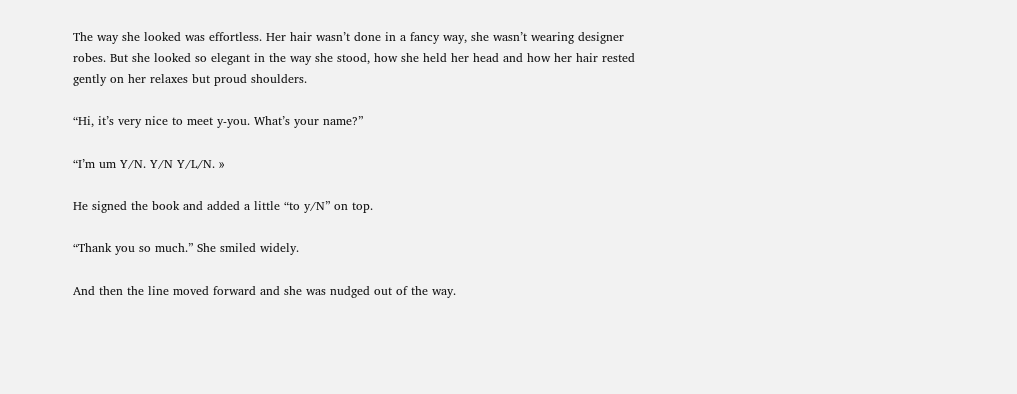The way she looked was effortless. Her hair wasn’t done in a fancy way, she wasn’t wearing designer robes. But she looked so elegant in the way she stood, how she held her head and how her hair rested gently on her relaxes but proud shoulders.

“Hi, it’s very nice to meet y-you. What’s your name?”

“I’m um Y/N. Y/N Y/L/N. »

He signed the book and added a little “to y/N” on top.

“Thank you so much.” She smiled widely.

And then the line moved forward and she was nudged out of the way.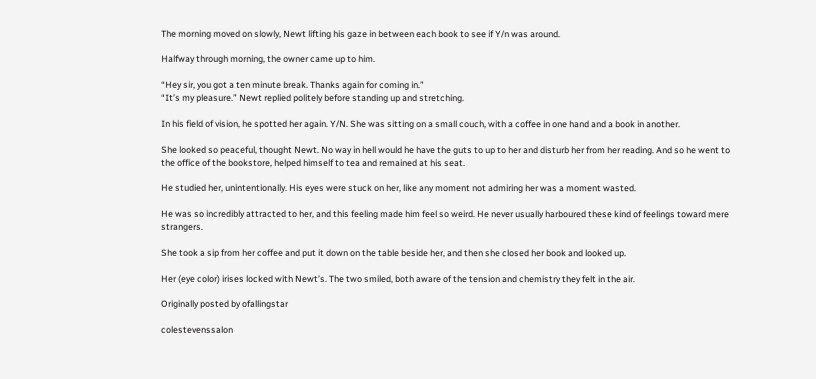The morning moved on slowly, Newt lifting his gaze in between each book to see if Y/n was around.

Halfway through morning, the owner came up to him.

“Hey sir, you got a ten minute break. Thanks again for coming in.”
“It’s my pleasure.” Newt replied politely before standing up and stretching.

In his field of vision, he spotted her again. Y/N. She was sitting on a small couch, with a coffee in one hand and a book in another.

She looked so peaceful, thought Newt. No way in hell would he have the guts to up to her and disturb her from her reading. And so he went to the office of the bookstore, helped himself to tea and remained at his seat.

He studied her, unintentionally. His eyes were stuck on her, like any moment not admiring her was a moment wasted.

He was so incredibly attracted to her, and this feeling made him feel so weird. He never usually harboured these kind of feelings toward mere strangers.

She took a sip from her coffee and put it down on the table beside her, and then she closed her book and looked up.

Her (eye color) irises locked with Newt’s. The two smiled, both aware of the tension and chemistry they felt in the air.

Originally posted by ofallingstar

colestevenssalon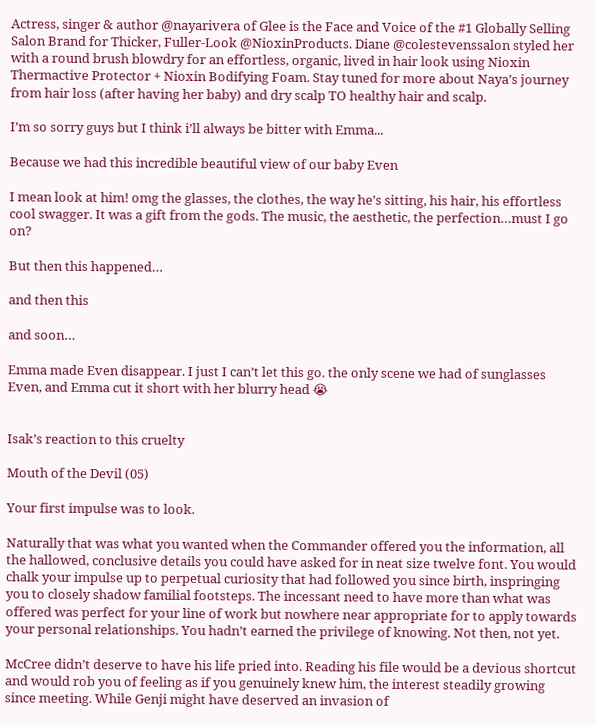Actress, singer & author @nayarivera of Glee is the Face and Voice of the #1 Globally Selling Salon Brand for Thicker, Fuller-Look @NioxinProducts. Diane @colestevenssalon styled her with a round brush blowdry for an effortless, organic, lived in hair look using Nioxin Thermactive Protector + Nioxin Bodifying Foam. Stay tuned for more about Naya’s journey from hair loss (after having her baby) and dry scalp TO healthy hair and scalp.

I’m so sorry guys but I think i’ll always be bitter with Emma...

Because we had this incredible beautiful view of our baby Even

I mean look at him! omg the glasses, the clothes, the way he’s sitting, his hair, his effortless cool swagger. It was a gift from the gods. The music, the aesthetic, the perfection…must I go on?

But then this happened…

and then this

and soon…

Emma made Even disappear. I just I can’t let this go. the only scene we had of sunglasses Even, and Emma cut it short with her blurry head 😭


Isak’s reaction to this cruelty

Mouth of the Devil (05)

Your first impulse was to look.

Naturally that was what you wanted when the Commander offered you the information, all the hallowed, conclusive details you could have asked for in neat size twelve font. You would chalk your impulse up to perpetual curiosity that had followed you since birth, inspringing you to closely shadow familial footsteps. The incessant need to have more than what was offered was perfect for your line of work but nowhere near appropriate for to apply towards your personal relationships. You hadn’t earned the privilege of knowing. Not then, not yet.

McCree didn’t deserve to have his life pried into. Reading his file would be a devious shortcut and would rob you of feeling as if you genuinely knew him, the interest steadily growing since meeting. While Genji might have deserved an invasion of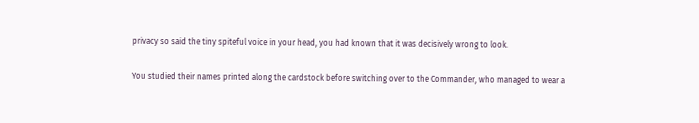privacy so said the tiny spiteful voice in your head, you had known that it was decisively wrong to look.

You studied their names printed along the cardstock before switching over to the Commander, who managed to wear a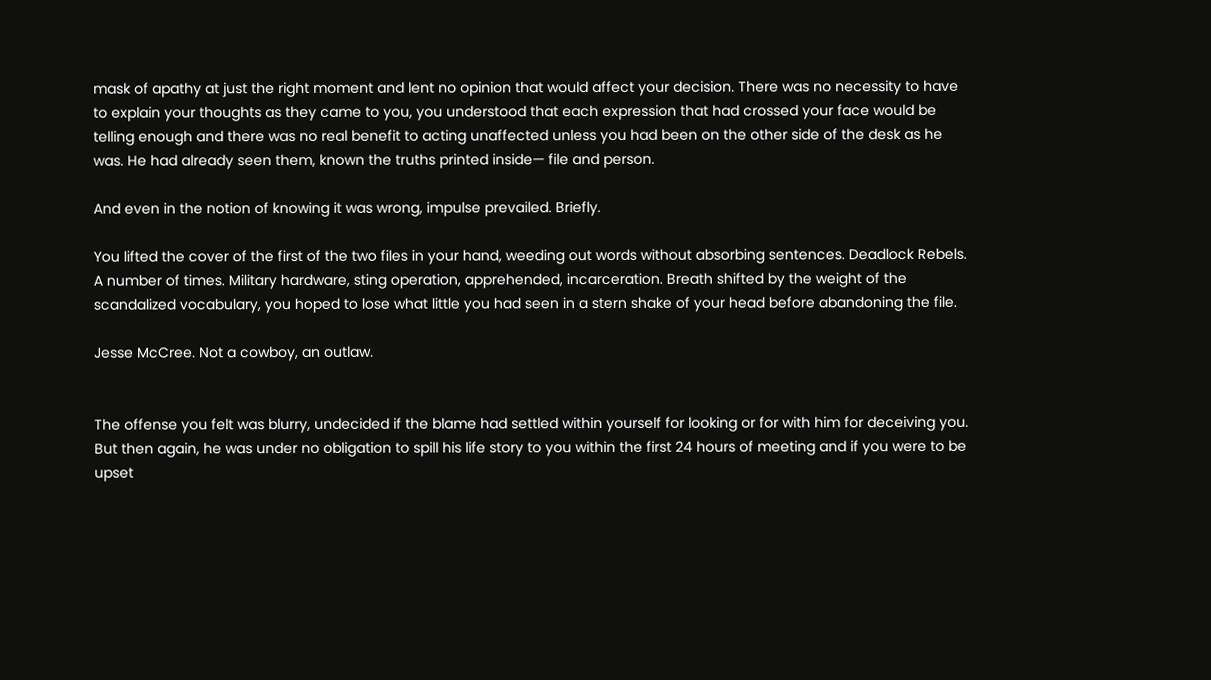mask of apathy at just the right moment and lent no opinion that would affect your decision. There was no necessity to have to explain your thoughts as they came to you, you understood that each expression that had crossed your face would be telling enough and there was no real benefit to acting unaffected unless you had been on the other side of the desk as he was. He had already seen them, known the truths printed inside— file and person.

And even in the notion of knowing it was wrong, impulse prevailed. Briefly.

You lifted the cover of the first of the two files in your hand, weeding out words without absorbing sentences. Deadlock Rebels. A number of times. Military hardware, sting operation, apprehended, incarceration. Breath shifted by the weight of the scandalized vocabulary, you hoped to lose what little you had seen in a stern shake of your head before abandoning the file.

Jesse McCree. Not a cowboy, an outlaw.


The offense you felt was blurry, undecided if the blame had settled within yourself for looking or for with him for deceiving you. But then again, he was under no obligation to spill his life story to you within the first 24 hours of meeting and if you were to be upset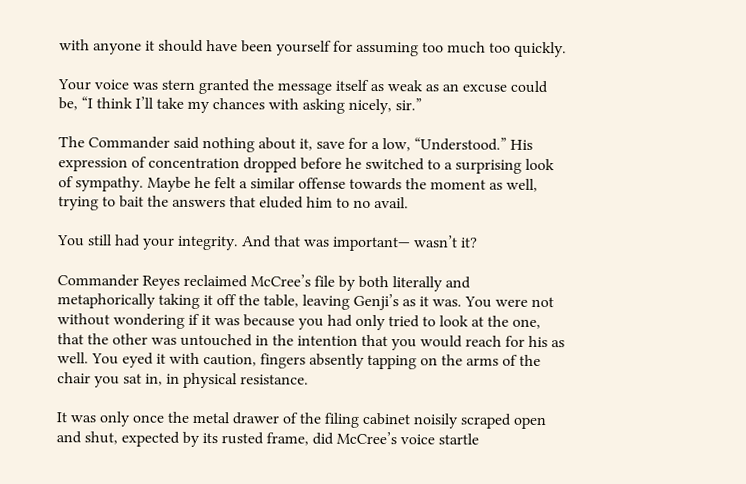with anyone it should have been yourself for assuming too much too quickly.

Your voice was stern granted the message itself as weak as an excuse could be, “I think I’ll take my chances with asking nicely, sir.”

The Commander said nothing about it, save for a low, “Understood.” His expression of concentration dropped before he switched to a surprising look of sympathy. Maybe he felt a similar offense towards the moment as well, trying to bait the answers that eluded him to no avail.

You still had your integrity. And that was important— wasn’t it?

Commander Reyes reclaimed McCree’s file by both literally and metaphorically taking it off the table, leaving Genji’s as it was. You were not without wondering if it was because you had only tried to look at the one, that the other was untouched in the intention that you would reach for his as well. You eyed it with caution, fingers absently tapping on the arms of the chair you sat in, in physical resistance.

It was only once the metal drawer of the filing cabinet noisily scraped open and shut, expected by its rusted frame, did McCree’s voice startle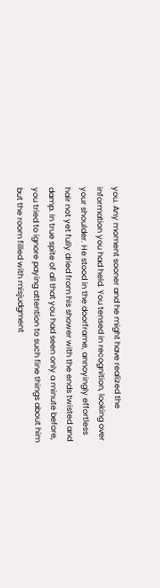you. Any moment sooner and he might have realized the information you had held. You tensed in recognition, looking over your shoulder. He stood in the doorframe, annoyingly effortless hair not yet fully dried from his shower with the ends twisted and damp. In true spite of all that you had seen only a minute before, you tried to ignore paying attention to such fine things about him but the room filled with misjudgment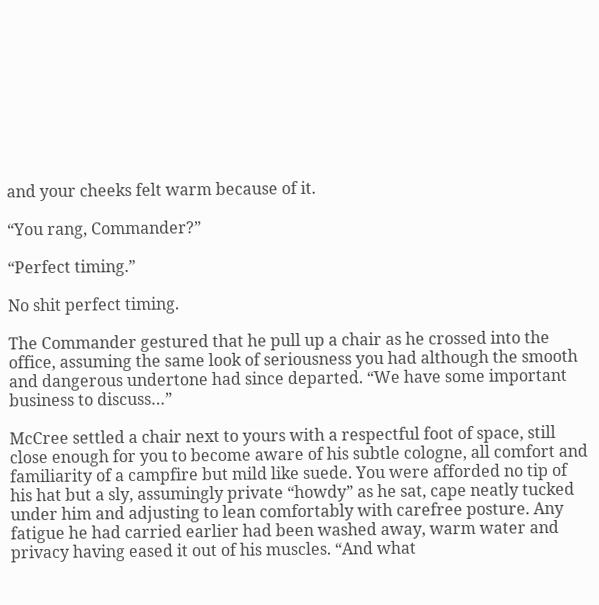and your cheeks felt warm because of it.

“You rang, Commander?”

“Perfect timing.”

No shit perfect timing.

The Commander gestured that he pull up a chair as he crossed into the office, assuming the same look of seriousness you had although the smooth and dangerous undertone had since departed. “We have some important business to discuss…”

McCree settled a chair next to yours with a respectful foot of space, still close enough for you to become aware of his subtle cologne, all comfort and familiarity of a campfire but mild like suede. You were afforded no tip of his hat but a sly, assumingly private “howdy” as he sat, cape neatly tucked under him and adjusting to lean comfortably with carefree posture. Any fatigue he had carried earlier had been washed away, warm water and privacy having eased it out of his muscles. “And what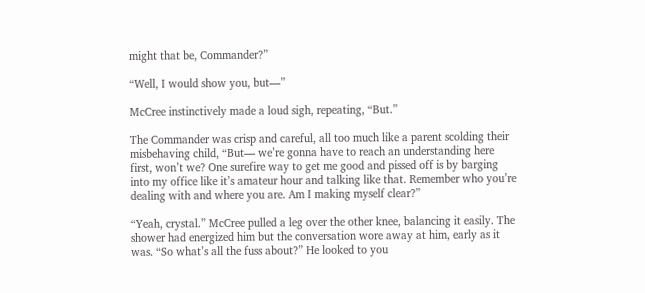might that be, Commander?”

“Well, I would show you, but—”

McCree instinctively made a loud sigh, repeating, “But.”

The Commander was crisp and careful, all too much like a parent scolding their misbehaving child, “But— we’re gonna have to reach an understanding here first, won’t we? One surefire way to get me good and pissed off is by barging into my office like it’s amateur hour and talking like that. Remember who you’re dealing with and where you are. Am I making myself clear?”

“Yeah, crystal.” McCree pulled a leg over the other knee, balancing it easily. The shower had energized him but the conversation wore away at him, early as it was. “So what’s all the fuss about?” He looked to you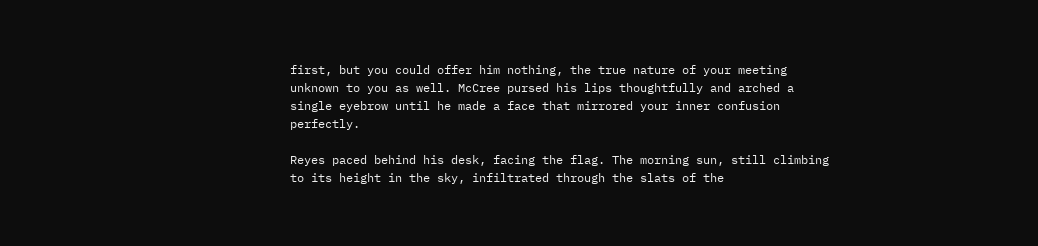first, but you could offer him nothing, the true nature of your meeting unknown to you as well. McCree pursed his lips thoughtfully and arched a single eyebrow until he made a face that mirrored your inner confusion perfectly.

Reyes paced behind his desk, facing the flag. The morning sun, still climbing to its height in the sky, infiltrated through the slats of the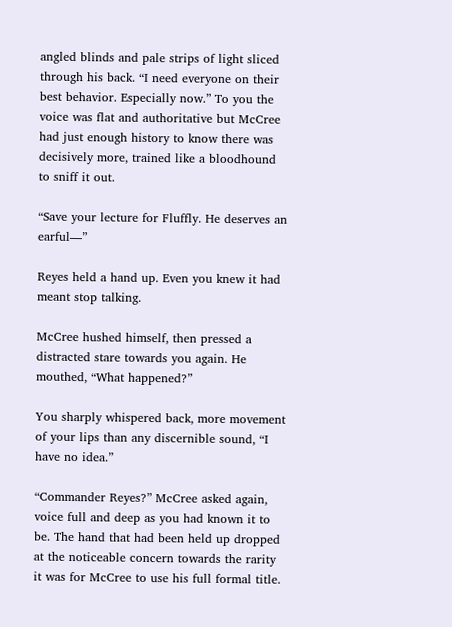angled blinds and pale strips of light sliced through his back. “I need everyone on their best behavior. Especially now.” To you the voice was flat and authoritative but McCree had just enough history to know there was decisively more, trained like a bloodhound to sniff it out.

“Save your lecture for Fluffly. He deserves an earful—”

Reyes held a hand up. Even you knew it had meant stop talking.

McCree hushed himself, then pressed a distracted stare towards you again. He mouthed, “What happened?”

You sharply whispered back, more movement of your lips than any discernible sound, “I have no idea.”

“Commander Reyes?” McCree asked again, voice full and deep as you had known it to be. The hand that had been held up dropped at the noticeable concern towards the rarity it was for McCree to use his full formal title.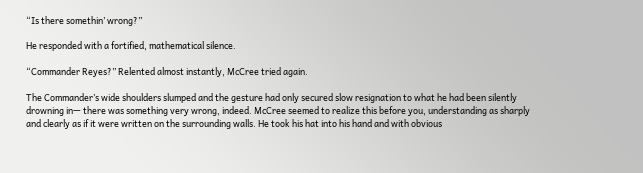“Is there somethin’ wrong?”

He responded with a fortified, mathematical silence.

“Commander Reyes?” Relented almost instantly, McCree tried again.

The Commander’s wide shoulders slumped and the gesture had only secured slow resignation to what he had been silently drowning in— there was something very wrong, indeed. McCree seemed to realize this before you, understanding as sharply and clearly as if it were written on the surrounding walls. He took his hat into his hand and with obvious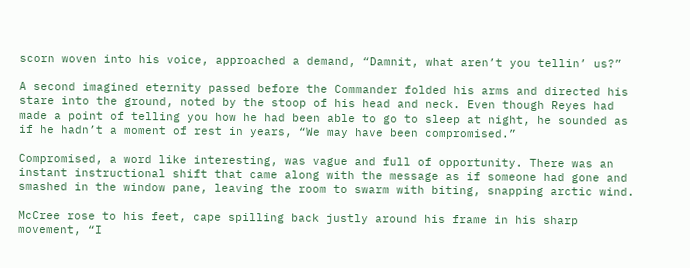scorn woven into his voice, approached a demand, “Damnit, what aren’t you tellin’ us?”

A second imagined eternity passed before the Commander folded his arms and directed his stare into the ground, noted by the stoop of his head and neck. Even though Reyes had made a point of telling you how he had been able to go to sleep at night, he sounded as if he hadn’t a moment of rest in years, “We may have been compromised.”

Compromised, a word like interesting, was vague and full of opportunity. There was an instant instructional shift that came along with the message as if someone had gone and smashed in the window pane, leaving the room to swarm with biting, snapping arctic wind.

McCree rose to his feet, cape spilling back justly around his frame in his sharp movement, “I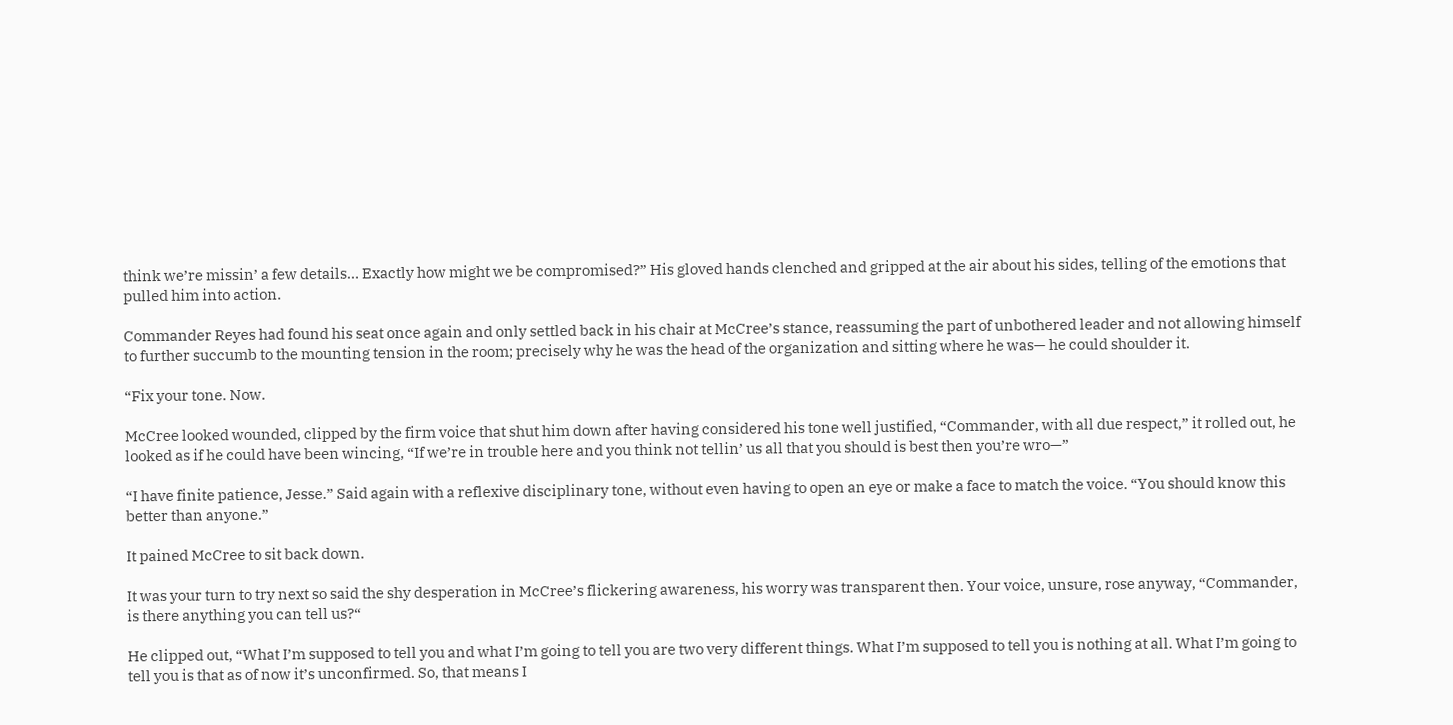think we’re missin’ a few details… Exactly how might we be compromised?” His gloved hands clenched and gripped at the air about his sides, telling of the emotions that pulled him into action.

Commander Reyes had found his seat once again and only settled back in his chair at McCree’s stance, reassuming the part of unbothered leader and not allowing himself to further succumb to the mounting tension in the room; precisely why he was the head of the organization and sitting where he was— he could shoulder it.

“Fix your tone. Now.

McCree looked wounded, clipped by the firm voice that shut him down after having considered his tone well justified, “Commander, with all due respect,” it rolled out, he looked as if he could have been wincing, “If we’re in trouble here and you think not tellin’ us all that you should is best then you’re wro—”

“I have finite patience, Jesse.” Said again with a reflexive disciplinary tone, without even having to open an eye or make a face to match the voice. “You should know this better than anyone.”

It pained McCree to sit back down.

It was your turn to try next so said the shy desperation in McCree’s flickering awareness, his worry was transparent then. Your voice, unsure, rose anyway, “Commander, is there anything you can tell us?“

He clipped out, “What I’m supposed to tell you and what I’m going to tell you are two very different things. What I’m supposed to tell you is nothing at all. What I’m going to tell you is that as of now it’s unconfirmed. So, that means I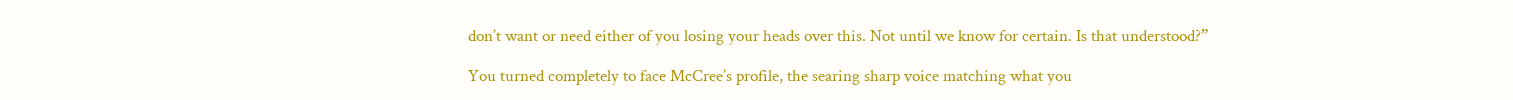don’t want or need either of you losing your heads over this. Not until we know for certain. Is that understood?”

You turned completely to face McCree’s profile, the searing sharp voice matching what you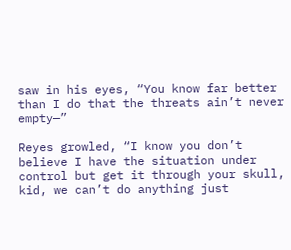saw in his eyes, “You know far better than I do that the threats ain’t never empty—”

Reyes growled, “I know you don’t believe I have the situation under control but get it through your skull, kid, we can’t do anything just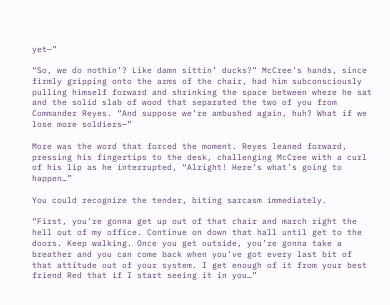yet—”

“So, we do nothin’? Like damn sittin’ ducks?” McCree’s hands, since firmly gripping onto the arms of the chair, had him subconsciously pulling himself forward and shrinking the space between where he sat and the solid slab of wood that separated the two of you from Commander Reyes. “And suppose we’re ambushed again, huh? What if we lose more soldiers—”

More was the word that forced the moment. Reyes leaned forward, pressing his fingertips to the desk, challenging McCree with a curl of his lip as he interrupted, “Alright! Here’s what’s going to happen…”

You could recognize the tender, biting sarcasm immediately.

“First, you’re gonna get up out of that chair and march right the hell out of my office. Continue on down that hall until get to the doors. Keep walking. Once you get outside, you’re gonna take a breather and you can come back when you’ve got every last bit of that attitude out of your system. I get enough of it from your best friend Red that if I start seeing it in you…”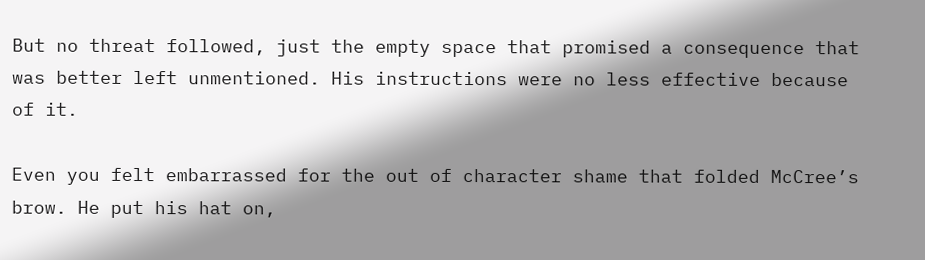But no threat followed, just the empty space that promised a consequence that was better left unmentioned. His instructions were no less effective because of it.

Even you felt embarrassed for the out of character shame that folded McCree’s brow. He put his hat on,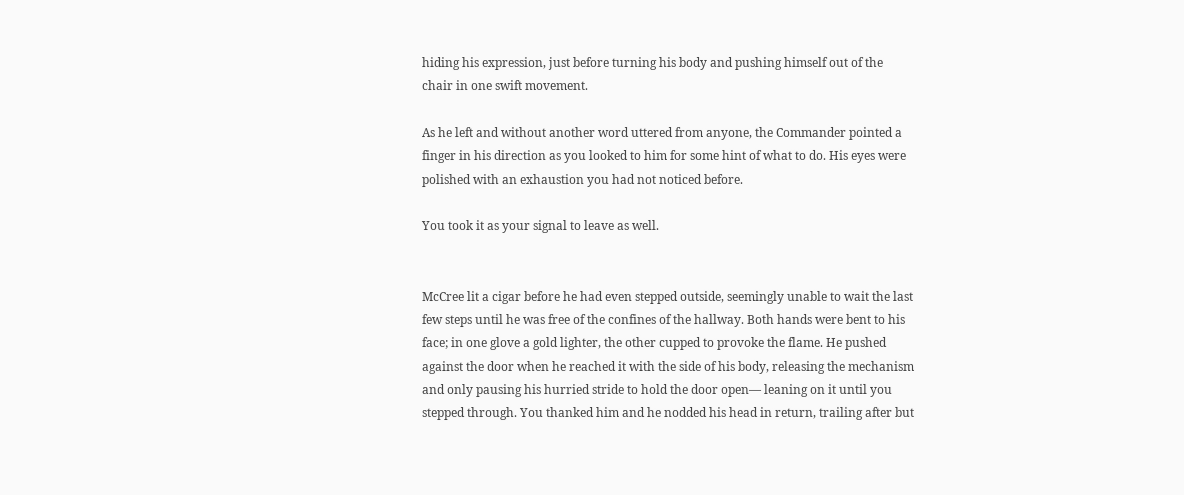hiding his expression, just before turning his body and pushing himself out of the chair in one swift movement.

As he left and without another word uttered from anyone, the Commander pointed a finger in his direction as you looked to him for some hint of what to do. His eyes were polished with an exhaustion you had not noticed before.

You took it as your signal to leave as well.


McCree lit a cigar before he had even stepped outside, seemingly unable to wait the last few steps until he was free of the confines of the hallway. Both hands were bent to his face; in one glove a gold lighter, the other cupped to provoke the flame. He pushed against the door when he reached it with the side of his body, releasing the mechanism and only pausing his hurried stride to hold the door open— leaning on it until you stepped through. You thanked him and he nodded his head in return, trailing after but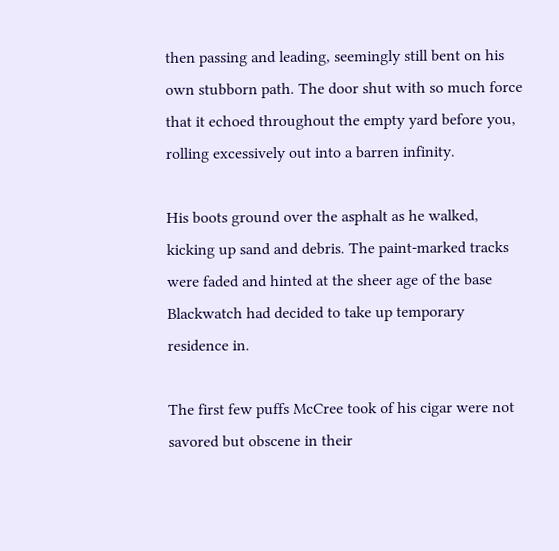then passing and leading, seemingly still bent on his own stubborn path. The door shut with so much force that it echoed throughout the empty yard before you, rolling excessively out into a barren infinity.

His boots ground over the asphalt as he walked, kicking up sand and debris. The paint-marked tracks were faded and hinted at the sheer age of the base Blackwatch had decided to take up temporary residence in.

The first few puffs McCree took of his cigar were not savored but obscene in their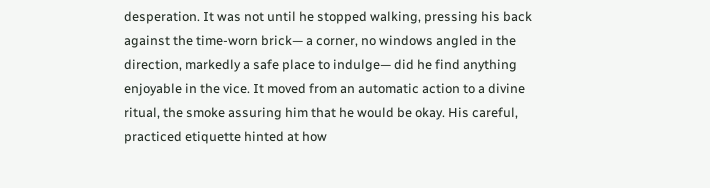desperation. It was not until he stopped walking, pressing his back against the time-worn brick— a corner, no windows angled in the direction, markedly a safe place to indulge— did he find anything enjoyable in the vice. It moved from an automatic action to a divine ritual, the smoke assuring him that he would be okay. His careful, practiced etiquette hinted at how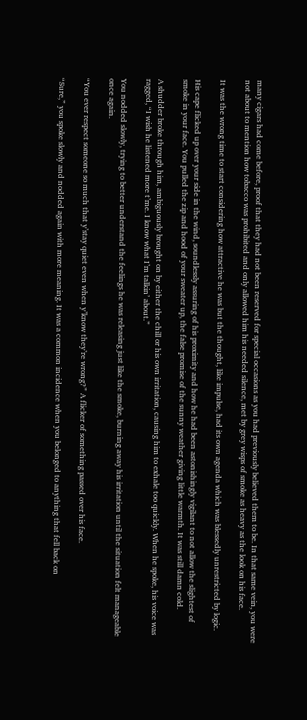many cigars had come before, proof that they had not been reserved for special occasions as you had previously believed them to be. In that same vein, you were not about to mention how tobacco was prohibited and only allowed him his needed silence, met by grey wisps of smoke as heavy as the look on his face.

It was the wrong time to start considering how attractive he was but the thought, like impulse, had its own agenda which was blessedly unrestricted by logic.

His cape flicked up over your side in the wind, soundlessly assuring of his proximity and how he had been astonishingly vigilant to not allow the slightest of smoke in your face. You pulled the zip and hood of your sweater up, the false promise of the sunny weather giving little warmth. It was still damn cold.

A shudder broke through him, ambiguously brought on by either the chill or his own irritation, causing him to exhale too quickly. When he spoke, his voice was ragged, “I wish he listened more t’me. I know what I’m talkin’ about.”

You nodded slowly, trying to better understand the feelings he was releasing just like the smoke, burning away his irritation until the situation felt manageable once again.

“You ever respect someone so much that y’stay quiet even when y’know they’re wrong?” A flicker of something passed over his face.

“Sure,” you spoke slowly and nodded again with more meaning. It was a common incidence when you belonged to anything that fell back on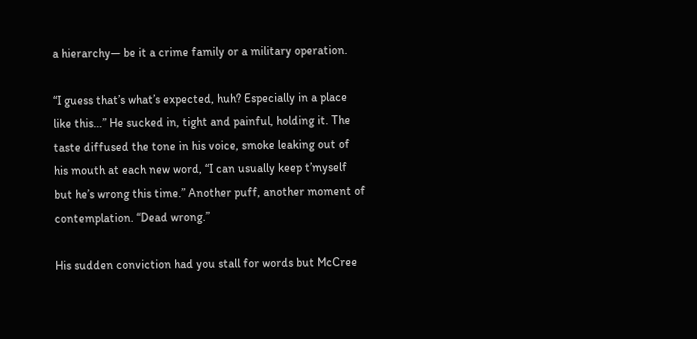a hierarchy— be it a crime family or a military operation.

“I guess that’s what’s expected, huh? Especially in a place like this…” He sucked in, tight and painful, holding it. The taste diffused the tone in his voice, smoke leaking out of his mouth at each new word, “I can usually keep t’myself but he’s wrong this time.” Another puff, another moment of contemplation. “Dead wrong.”

His sudden conviction had you stall for words but McCree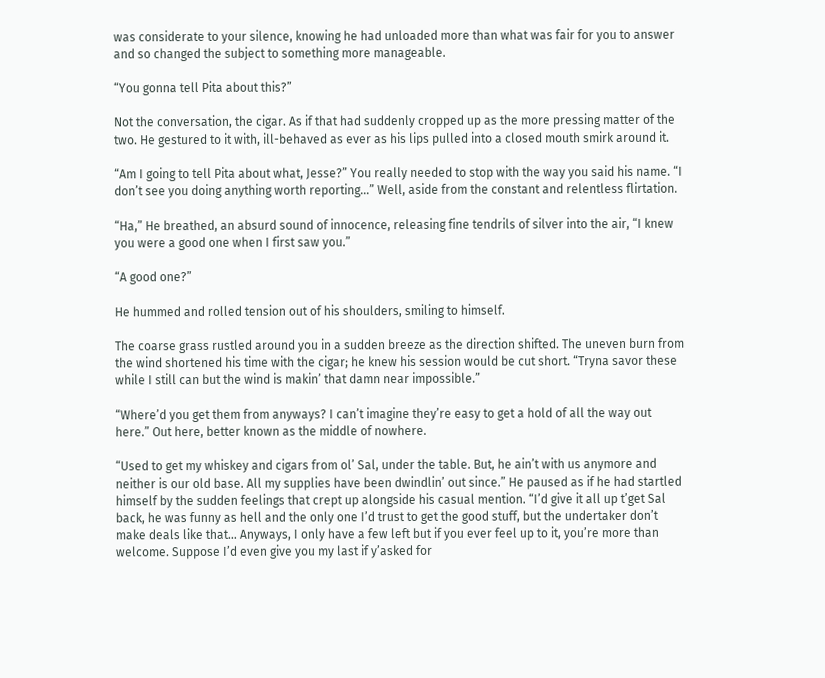was considerate to your silence, knowing he had unloaded more than what was fair for you to answer and so changed the subject to something more manageable.

“You gonna tell Pita about this?”

Not the conversation, the cigar. As if that had suddenly cropped up as the more pressing matter of the two. He gestured to it with, ill-behaved as ever as his lips pulled into a closed mouth smirk around it.

“Am I going to tell Pita about what, Jesse?” You really needed to stop with the way you said his name. “I don’t see you doing anything worth reporting…” Well, aside from the constant and relentless flirtation.

“Ha,” He breathed, an absurd sound of innocence, releasing fine tendrils of silver into the air, “I knew you were a good one when I first saw you.”

“A good one?”

He hummed and rolled tension out of his shoulders, smiling to himself.

The coarse grass rustled around you in a sudden breeze as the direction shifted. The uneven burn from the wind shortened his time with the cigar; he knew his session would be cut short. “Tryna savor these while I still can but the wind is makin’ that damn near impossible.”

“Where’d you get them from anyways? I can’t imagine they’re easy to get a hold of all the way out here.” Out here, better known as the middle of nowhere.

“Used to get my whiskey and cigars from ol’ Sal, under the table. But, he ain’t with us anymore and neither is our old base. All my supplies have been dwindlin’ out since.” He paused as if he had startled himself by the sudden feelings that crept up alongside his casual mention. “I’d give it all up t’get Sal back, he was funny as hell and the only one I’d trust to get the good stuff, but the undertaker don’t make deals like that… Anyways, I only have a few left but if you ever feel up to it, you’re more than welcome. Suppose I’d even give you my last if y’asked for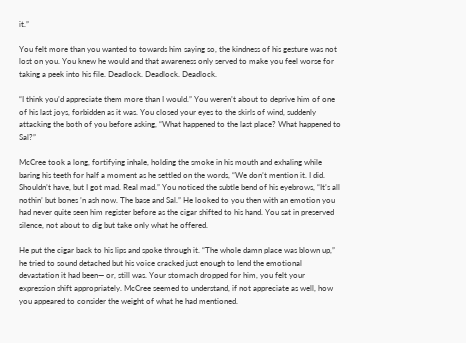it.”

You felt more than you wanted to towards him saying so, the kindness of his gesture was not lost on you. You knew he would and that awareness only served to make you feel worse for taking a peek into his file. Deadlock. Deadlock. Deadlock.

“I think you’d appreciate them more than I would.” You weren’t about to deprive him of one of his last joys, forbidden as it was. You closed your eyes to the skirls of wind, suddenly attacking the both of you before asking, “What happened to the last place? What happened to Sal?”

McCree took a long, fortifying inhale, holding the smoke in his mouth and exhaling while baring his teeth for half a moment as he settled on the words, “We don’t mention it. I did. Shouldn’t have, but I got mad. Real mad.” You noticed the subtle bend of his eyebrows, “It’s all nothin’ but bones ’n ash now. The base and Sal.” He looked to you then with an emotion you had never quite seen him register before as the cigar shifted to his hand. You sat in preserved silence, not about to dig but take only what he offered.

He put the cigar back to his lips and spoke through it. “The whole damn place was blown up,” he tried to sound detached but his voice cracked just enough to lend the emotional devastation it had been— or, still was. Your stomach dropped for him, you felt your expression shift appropriately. McCree seemed to understand, if not appreciate as well, how you appeared to consider the weight of what he had mentioned.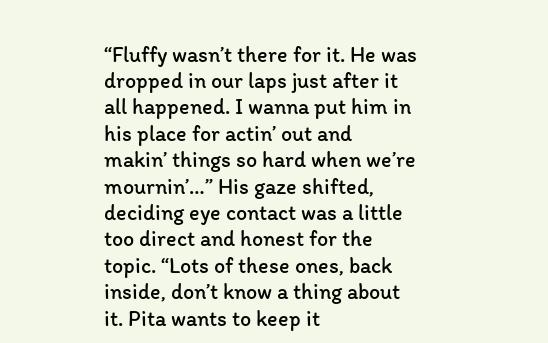“Fluffy wasn’t there for it. He was dropped in our laps just after it all happened. I wanna put him in his place for actin’ out and makin’ things so hard when we’re mournin’…” His gaze shifted, deciding eye contact was a little too direct and honest for the topic. “Lots of these ones, back inside, don’t know a thing about it. Pita wants to keep it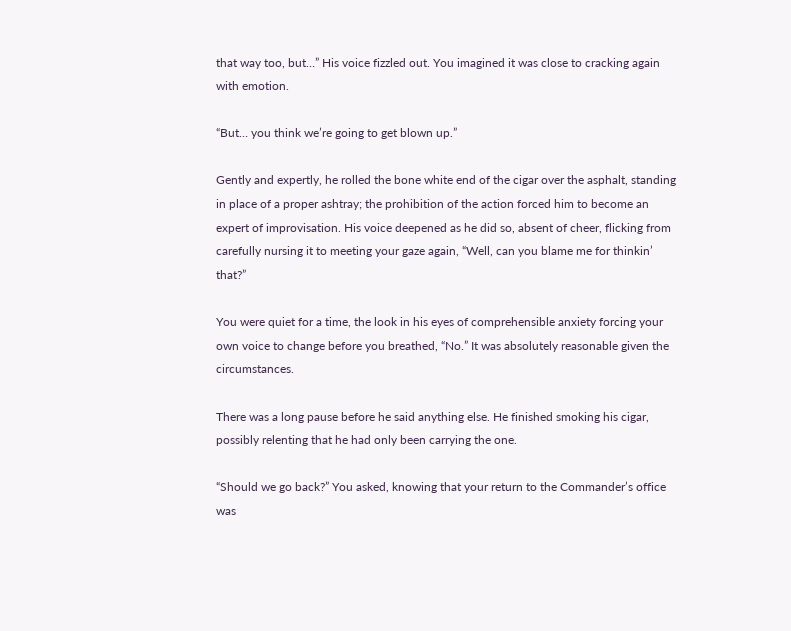that way too, but…” His voice fizzled out. You imagined it was close to cracking again with emotion.

“But… you think we’re going to get blown up.”

Gently and expertly, he rolled the bone white end of the cigar over the asphalt, standing in place of a proper ashtray; the prohibition of the action forced him to become an expert of improvisation. His voice deepened as he did so, absent of cheer, flicking from carefully nursing it to meeting your gaze again, “Well, can you blame me for thinkin’ that?”

You were quiet for a time, the look in his eyes of comprehensible anxiety forcing your own voice to change before you breathed, “No.” It was absolutely reasonable given the circumstances.

There was a long pause before he said anything else. He finished smoking his cigar, possibly relenting that he had only been carrying the one.

“Should we go back?” You asked, knowing that your return to the Commander’s office was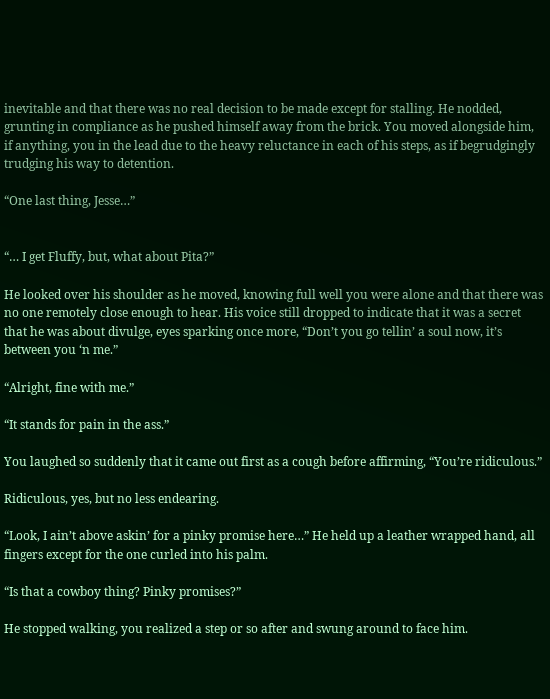inevitable and that there was no real decision to be made except for stalling. He nodded, grunting in compliance as he pushed himself away from the brick. You moved alongside him, if anything, you in the lead due to the heavy reluctance in each of his steps, as if begrudgingly trudging his way to detention.

“One last thing, Jesse…”


“… I get Fluffy, but, what about Pita?”

He looked over his shoulder as he moved, knowing full well you were alone and that there was no one remotely close enough to hear. His voice still dropped to indicate that it was a secret that he was about divulge, eyes sparking once more, “Don’t you go tellin’ a soul now, it’s between you ‘n me.”

“Alright, fine with me.”

“It stands for pain in the ass.”

You laughed so suddenly that it came out first as a cough before affirming, “You’re ridiculous.”

Ridiculous, yes, but no less endearing.

“Look, I ain’t above askin’ for a pinky promise here…” He held up a leather wrapped hand, all fingers except for the one curled into his palm.

“Is that a cowboy thing? Pinky promises?”

He stopped walking, you realized a step or so after and swung around to face him.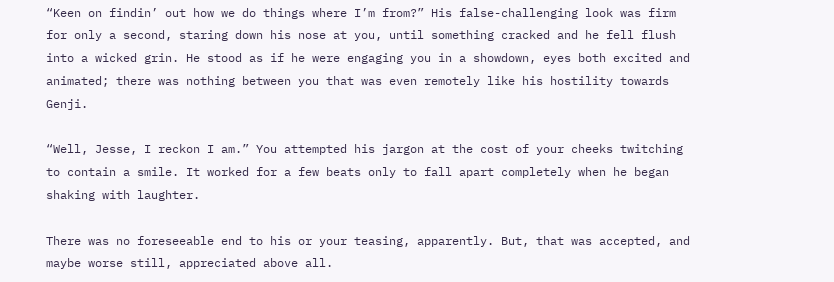“Keen on findin’ out how we do things where I’m from?” His false-challenging look was firm for only a second, staring down his nose at you, until something cracked and he fell flush into a wicked grin. He stood as if he were engaging you in a showdown, eyes both excited and animated; there was nothing between you that was even remotely like his hostility towards Genji.

“Well, Jesse, I reckon I am.” You attempted his jargon at the cost of your cheeks twitching to contain a smile. It worked for a few beats only to fall apart completely when he began shaking with laughter.

There was no foreseeable end to his or your teasing, apparently. But, that was accepted, and maybe worse still, appreciated above all.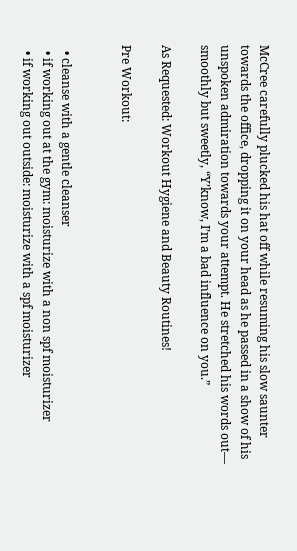McCree carefully plucked his hat off while resuming his slow saunter towards the office, dropping it on your head as he passed in a show of his unspoken admiration towards your attempt. He stretched his words out— smoothly but sweetly, “Y’know, I’m a bad influence on you.”

As Requested: Workout Hygiene and Beauty Routines!

Pre Workout:


  • cleanse with a gentle cleanser
  • if working out at the gym: moisturize with a non spf moisturizer
  • if working out outside: moisturize with a spf moisturizer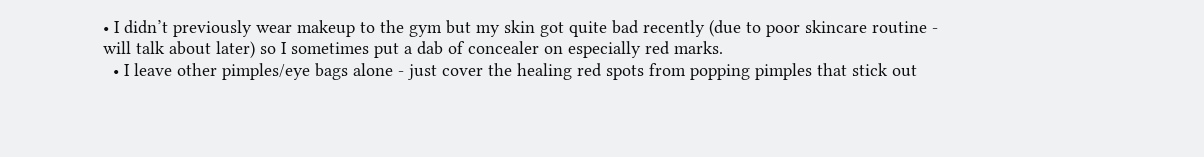• I didn’t previously wear makeup to the gym but my skin got quite bad recently (due to poor skincare routine - will talk about later) so I sometimes put a dab of concealer on especially red marks.
  • I leave other pimples/eye bags alone - just cover the healing red spots from popping pimples that stick out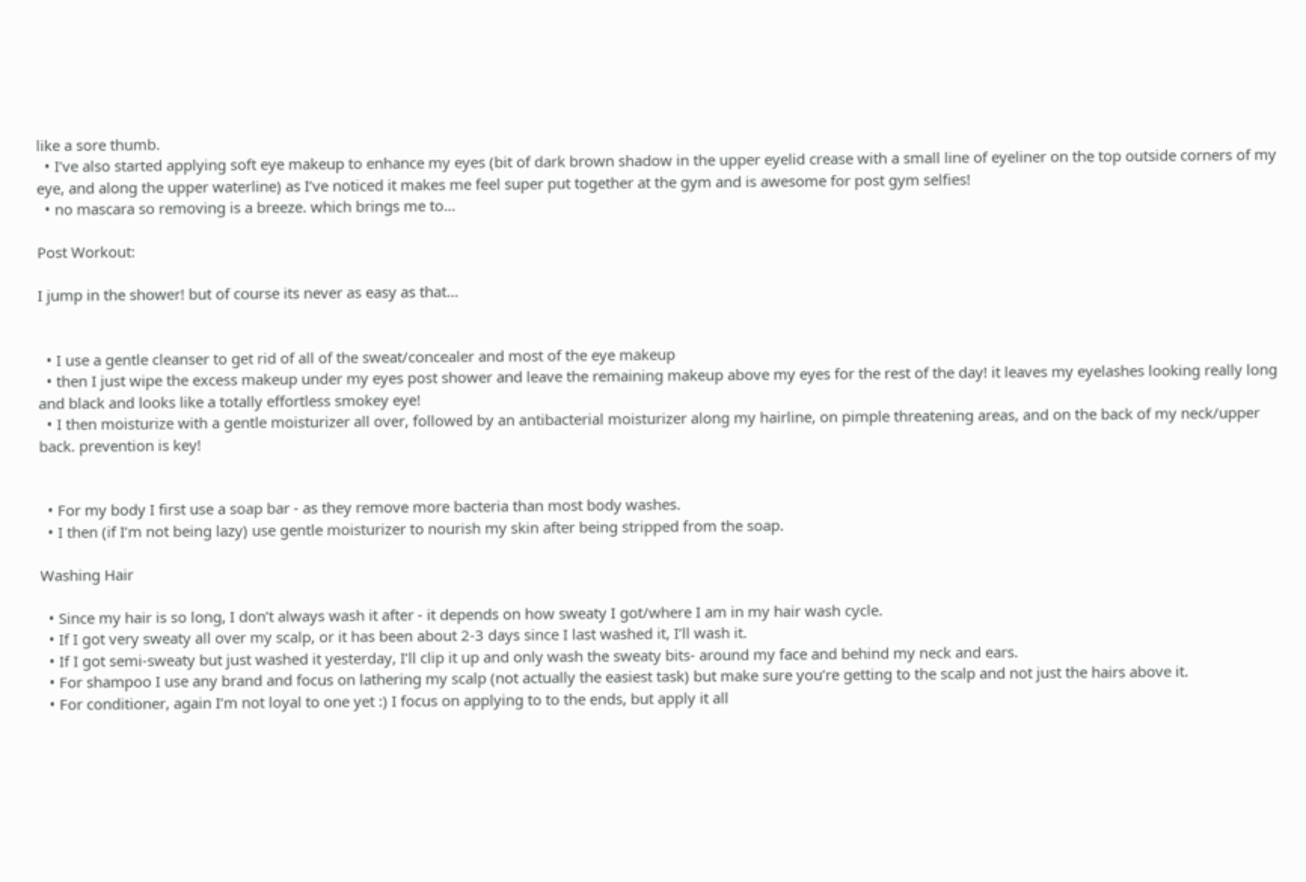like a sore thumb.
  • I’ve also started applying soft eye makeup to enhance my eyes (bit of dark brown shadow in the upper eyelid crease with a small line of eyeliner on the top outside corners of my eye, and along the upper waterline) as I’ve noticed it makes me feel super put together at the gym and is awesome for post gym selfies!
  • no mascara so removing is a breeze. which brings me to…

Post Workout:

I jump in the shower! but of course its never as easy as that…


  • I use a gentle cleanser to get rid of all of the sweat/concealer and most of the eye makeup
  • then I just wipe the excess makeup under my eyes post shower and leave the remaining makeup above my eyes for the rest of the day! it leaves my eyelashes looking really long and black and looks like a totally effortless smokey eye!
  • I then moisturize with a gentle moisturizer all over, followed by an antibacterial moisturizer along my hairline, on pimple threatening areas, and on the back of my neck/upper back. prevention is key!


  • For my body I first use a soap bar - as they remove more bacteria than most body washes.
  • I then (if I’m not being lazy) use gentle moisturizer to nourish my skin after being stripped from the soap.

Washing Hair

  • Since my hair is so long, I don’t always wash it after - it depends on how sweaty I got/where I am in my hair wash cycle.
  • If I got very sweaty all over my scalp, or it has been about 2-3 days since I last washed it, I’ll wash it.
  • If I got semi-sweaty but just washed it yesterday, I’ll clip it up and only wash the sweaty bits- around my face and behind my neck and ears.
  • For shampoo I use any brand and focus on lathering my scalp (not actually the easiest task) but make sure you’re getting to the scalp and not just the hairs above it.
  • For conditioner, again I’m not loyal to one yet :) I focus on applying to to the ends, but apply it all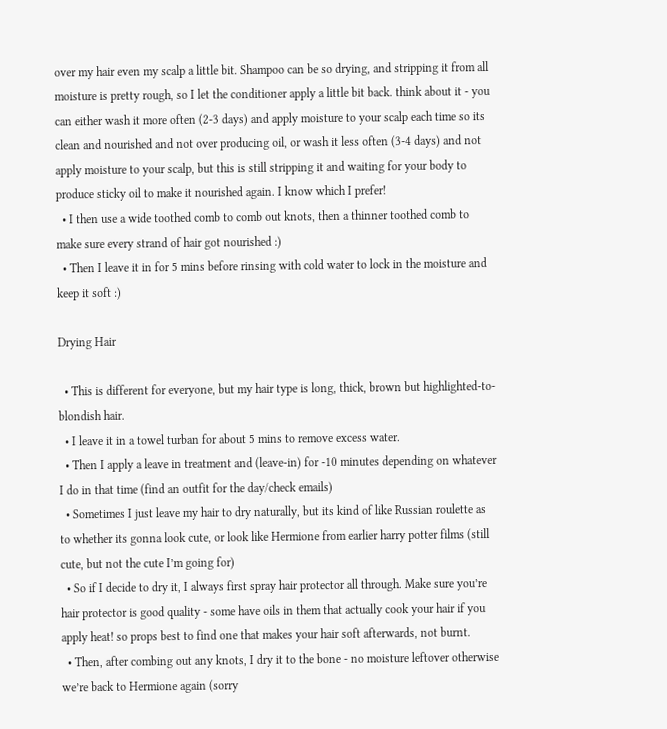over my hair even my scalp a little bit. Shampoo can be so drying, and stripping it from all moisture is pretty rough, so I let the conditioner apply a little bit back. think about it - you can either wash it more often (2-3 days) and apply moisture to your scalp each time so its clean and nourished and not over producing oil, or wash it less often (3-4 days) and not apply moisture to your scalp, but this is still stripping it and waiting for your body to produce sticky oil to make it nourished again. I know which I prefer!
  • I then use a wide toothed comb to comb out knots, then a thinner toothed comb to make sure every strand of hair got nourished :)
  • Then I leave it in for 5 mins before rinsing with cold water to lock in the moisture and keep it soft :)

Drying Hair

  • This is different for everyone, but my hair type is long, thick, brown but highlighted-to-blondish hair.
  • I leave it in a towel turban for about 5 mins to remove excess water.
  • Then I apply a leave in treatment and (leave-in) for -10 minutes depending on whatever I do in that time (find an outfit for the day/check emails)
  • Sometimes I just leave my hair to dry naturally, but its kind of like Russian roulette as to whether its gonna look cute, or look like Hermione from earlier harry potter films (still cute, but not the cute I’m going for)
  • So if I decide to dry it, I always first spray hair protector all through. Make sure you’re hair protector is good quality - some have oils in them that actually cook your hair if you apply heat! so props best to find one that makes your hair soft afterwards, not burnt.
  • Then, after combing out any knots, I dry it to the bone - no moisture leftover otherwise we’re back to Hermione again (sorry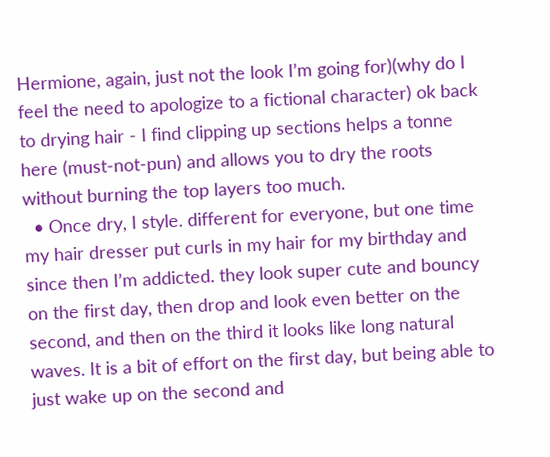Hermione, again, just not the look I’m going for)(why do I feel the need to apologize to a fictional character) ok back to drying hair - I find clipping up sections helps a tonne here (must-not-pun) and allows you to dry the roots without burning the top layers too much.
  • Once dry, I style. different for everyone, but one time my hair dresser put curls in my hair for my birthday and since then I’m addicted. they look super cute and bouncy on the first day, then drop and look even better on the second, and then on the third it looks like long natural waves. It is a bit of effort on the first day, but being able to just wake up on the second and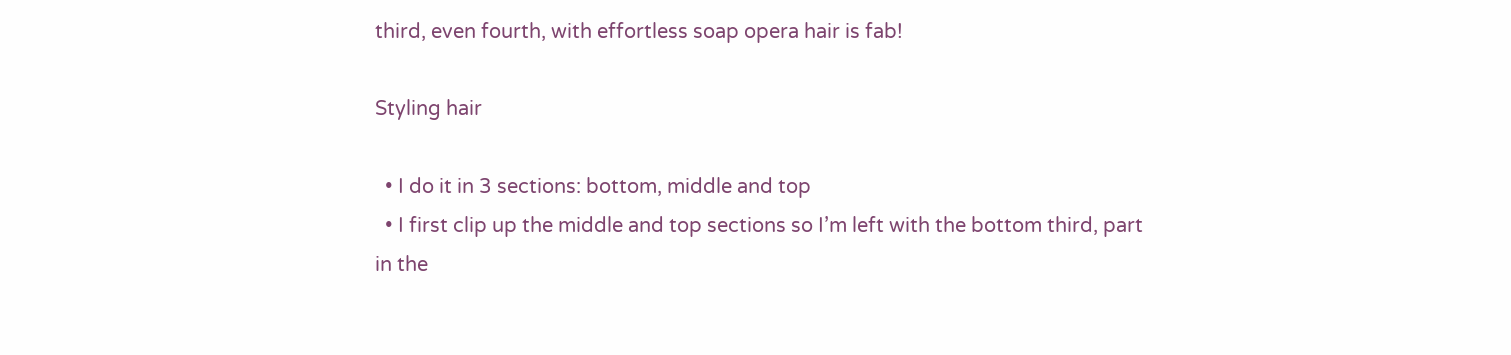third, even fourth, with effortless soap opera hair is fab!

Styling hair

  • I do it in 3 sections: bottom, middle and top
  • I first clip up the middle and top sections so I’m left with the bottom third, part in the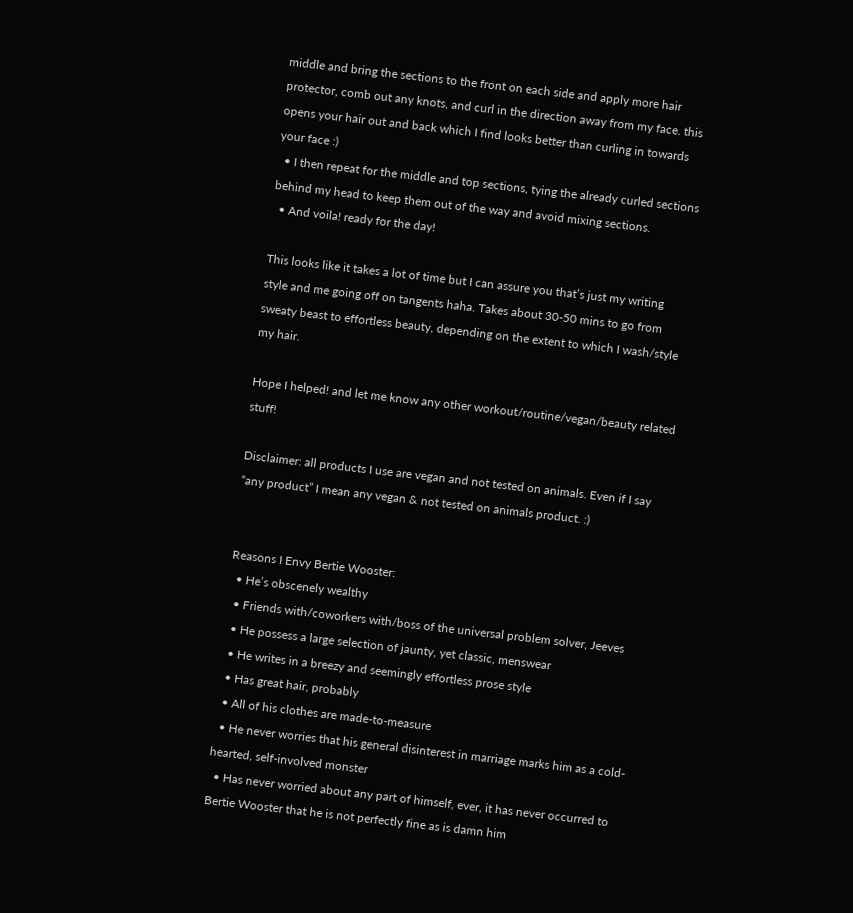middle and bring the sections to the front on each side and apply more hair protector, comb out any knots, and curl in the direction away from my face. this opens your hair out and back which I find looks better than curling in towards your face :)
  • I then repeat for the middle and top sections, tying the already curled sections behind my head to keep them out of the way and avoid mixing sections.
  • And voila! ready for the day!

This looks like it takes a lot of time but I can assure you that’s just my writing style and me going off on tangents haha. Takes about 30-50 mins to go from sweaty beast to effortless beauty, depending on the extent to which I wash/style my hair.

Hope I helped! and let me know any other workout/routine/vegan/beauty related stuff!

Disclaimer: all products I use are vegan and not tested on animals. Even if I say “any product” I mean any vegan & not tested on animals product. :)


Reasons I Envy Bertie Wooster:
  • He’s obscenely wealthy
  • Friends with/coworkers with/boss of the universal problem solver, Jeeves
  • He possess a large selection of jaunty, yet classic, menswear
  • He writes in a breezy and seemingly effortless prose style
  • Has great hair, probably
  • All of his clothes are made-to-measure
  • He never worries that his general disinterest in marriage marks him as a cold-hearted, self-involved monster
  • Has never worried about any part of himself, ever, it has never occurred to Bertie Wooster that he is not perfectly fine as is damn him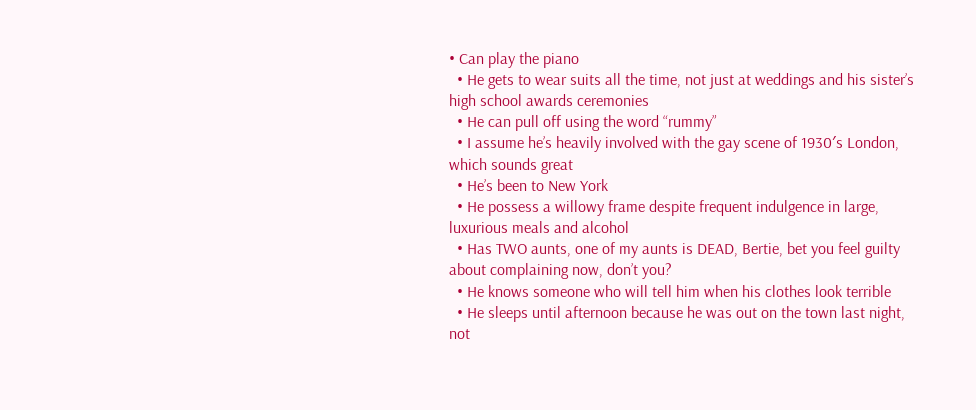• Can play the piano
  • He gets to wear suits all the time, not just at weddings and his sister’s high school awards ceremonies
  • He can pull off using the word “rummy”
  • I assume he’s heavily involved with the gay scene of 1930′s London, which sounds great
  • He’s been to New York
  • He possess a willowy frame despite frequent indulgence in large, luxurious meals and alcohol
  • Has TWO aunts, one of my aunts is DEAD, Bertie, bet you feel guilty about complaining now, don’t you?
  • He knows someone who will tell him when his clothes look terrible
  • He sleeps until afternoon because he was out on the town last night, not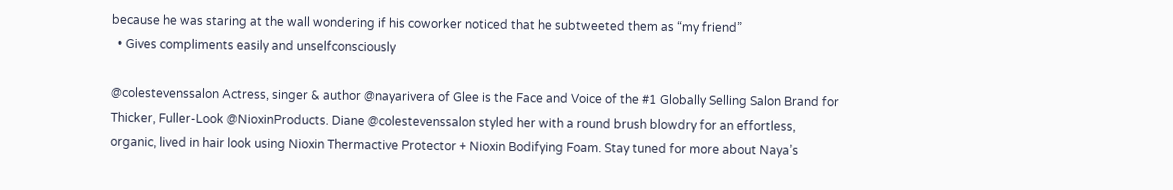because he was staring at the wall wondering if his coworker noticed that he subtweeted them as “my friend”
  • Gives compliments easily and unselfconsciously

@colestevenssalon Actress, singer & author @nayarivera of Glee is the Face and Voice of the #1 Globally Selling Salon Brand for Thicker, Fuller-Look @NioxinProducts. Diane @colestevenssalon styled her with a round brush blowdry for an effortless, organic, lived in hair look using Nioxin Thermactive Protector + Nioxin Bodifying Foam. Stay tuned for more about Naya’s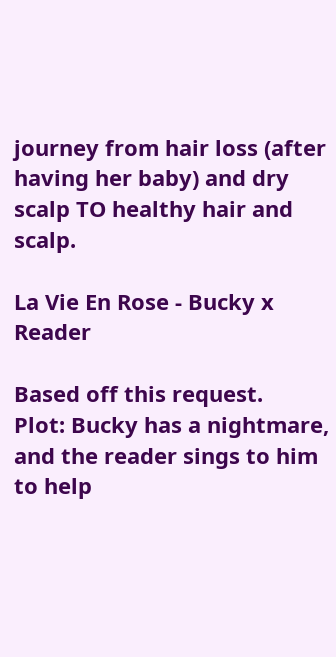journey from hair loss (after having her baby) and dry scalp TO healthy hair and scalp.

La Vie En Rose - Bucky x Reader

Based off this request.
Plot: Bucky has a nightmare, and the reader sings to him to help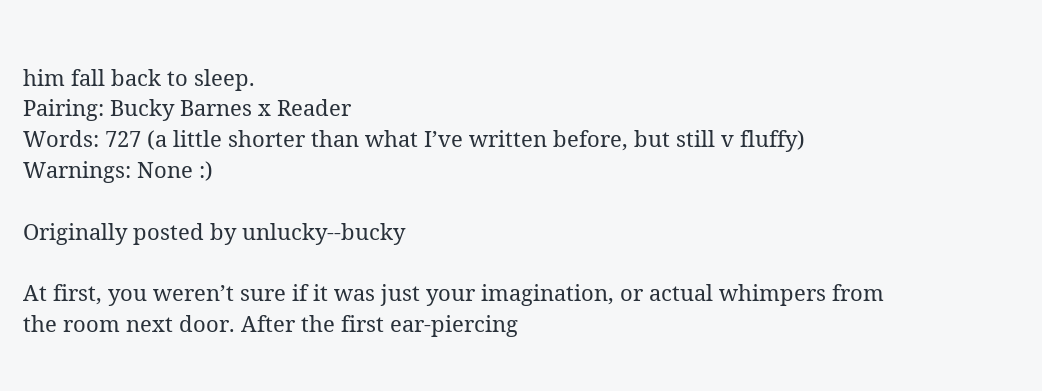him fall back to sleep.
Pairing: Bucky Barnes x Reader
Words: 727 (a little shorter than what I’ve written before, but still v fluffy)
Warnings: None :)

Originally posted by unlucky--bucky

At first, you weren’t sure if it was just your imagination, or actual whimpers from the room next door. After the first ear-piercing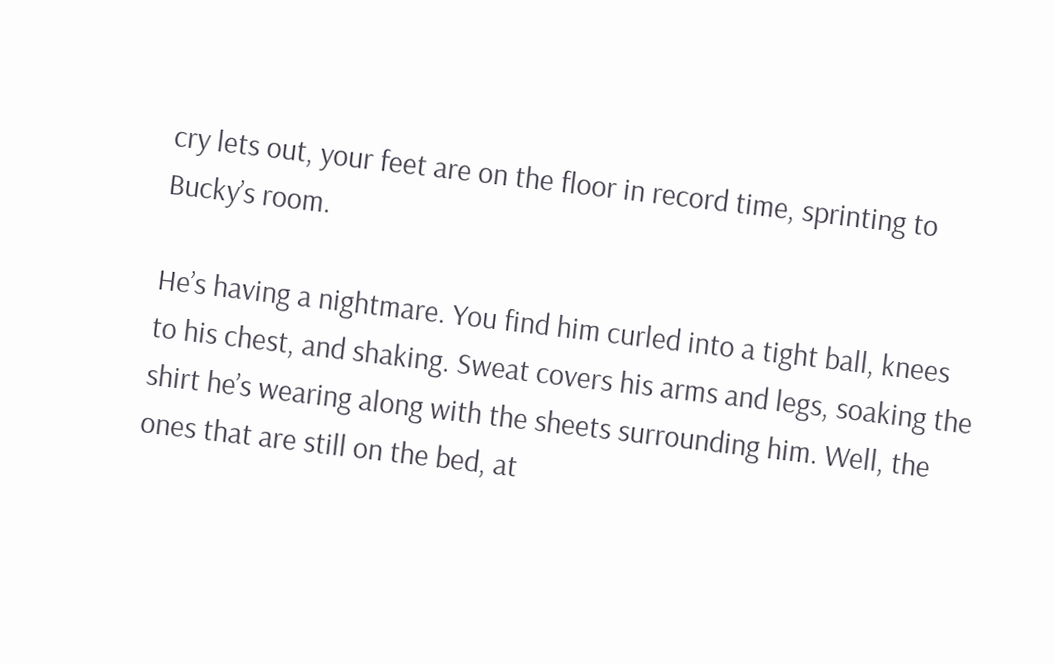cry lets out, your feet are on the floor in record time, sprinting to Bucky’s room.

He’s having a nightmare. You find him curled into a tight ball, knees to his chest, and shaking. Sweat covers his arms and legs, soaking the shirt he’s wearing along with the sheets surrounding him. Well, the ones that are still on the bed, at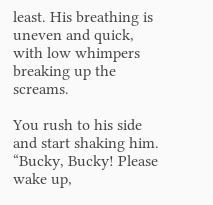least. His breathing is uneven and quick, with low whimpers breaking up the screams.

You rush to his side and start shaking him. “Bucky, Bucky! Please wake up,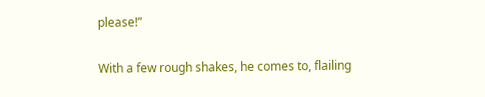please!”

With a few rough shakes, he comes to, flailing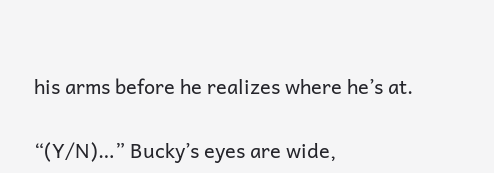his arms before he realizes where he’s at.

“(Y/N)…” Bucky’s eyes are wide,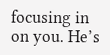focusing in on you. He’s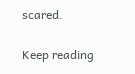scared.

Keep reading